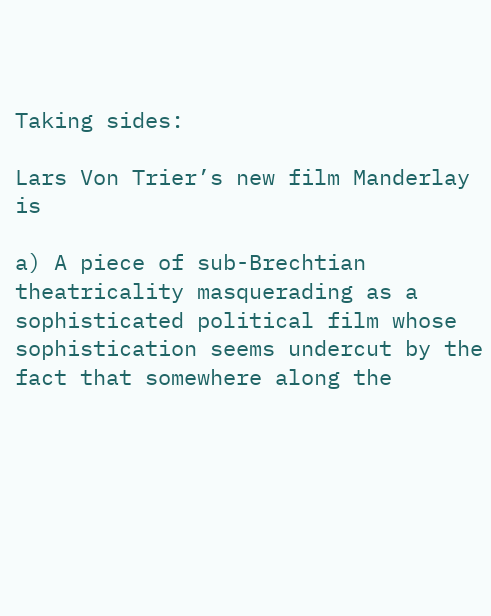Taking sides:

Lars Von Trier’s new film Manderlay is

a) A piece of sub-Brechtian theatricality masquerading as a sophisticated political film whose sophistication seems undercut by the fact that somewhere along the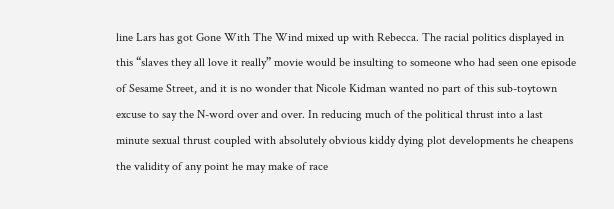line Lars has got Gone With The Wind mixed up with Rebecca. The racial politics displayed in this “slaves they all love it really” movie would be insulting to someone who had seen one episode of Sesame Street, and it is no wonder that Nicole Kidman wanted no part of this sub-toytown excuse to say the N-word over and over. In reducing much of the political thrust into a last minute sexual thrust coupled with absolutely obvious kiddy dying plot developments he cheapens the validity of any point he may make of race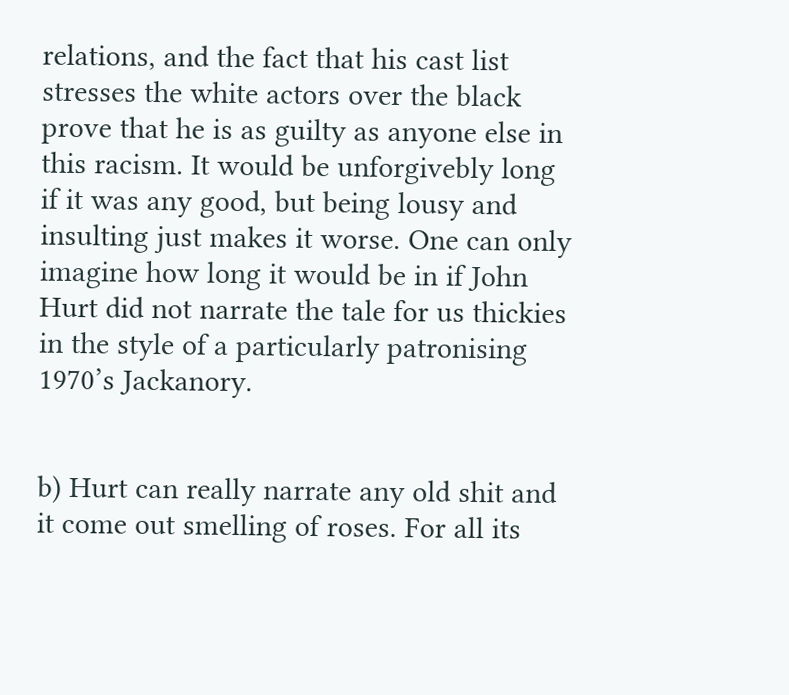relations, and the fact that his cast list stresses the white actors over the black prove that he is as guilty as anyone else in this racism. It would be unforgivebly long if it was any good, but being lousy and insulting just makes it worse. One can only imagine how long it would be in if John Hurt did not narrate the tale for us thickies in the style of a particularly patronising 1970’s Jackanory.


b) Hurt can really narrate any old shit and it come out smelling of roses. For all its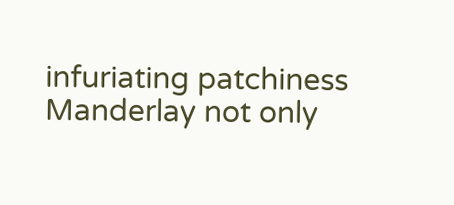infuriating patchiness Manderlay not only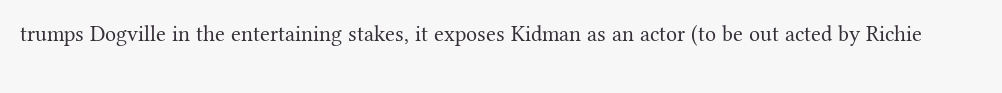trumps Dogville in the entertaining stakes, it exposes Kidman as an actor (to be out acted by Richie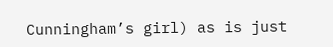Cunningham’s girl) as is just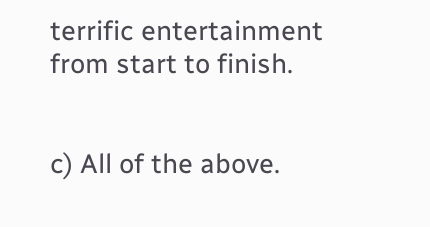terrific entertainment from start to finish.


c) All of the above.